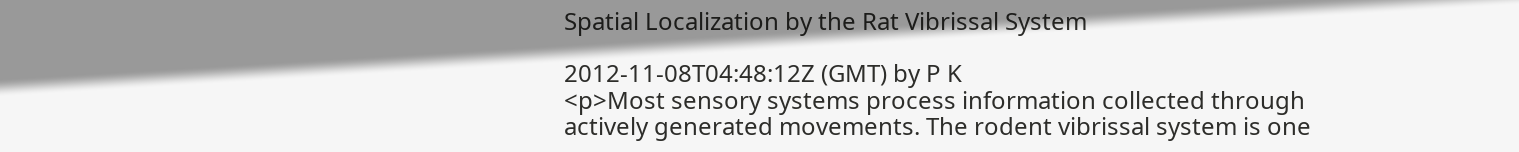Spatial Localization by the Rat Vibrissal System

2012-11-08T04:48:12Z (GMT) by P K
<p>Most sensory systems process information collected through actively generated movements. The rodent vibrissal system is one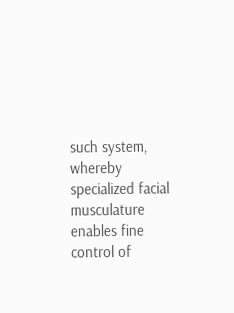such system, whereby specialized facial musculature enables fine control of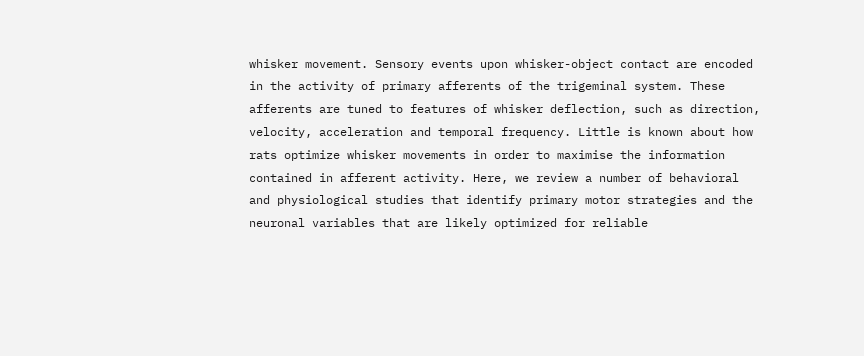whisker movement. Sensory events upon whisker-object contact are encoded in the activity of primary afferents of the trigeminal system. These afferents are tuned to features of whisker deflection, such as direction, velocity, acceleration and temporal frequency. Little is known about how rats optimize whisker movements in order to maximise the information contained in afferent activity. Here, we review a number of behavioral and physiological studies that identify primary motor strategies and the neuronal variables that are likely optimized for reliable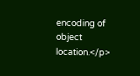encoding of object location.</p>